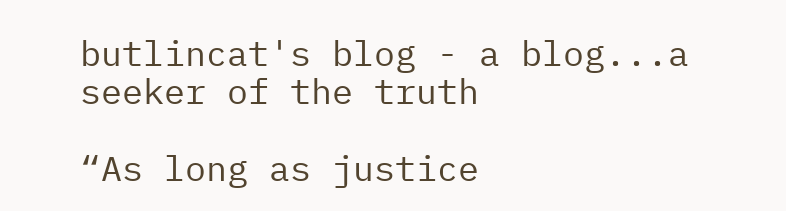butlincat's blog - a blog...a seeker of the truth

“As long as justice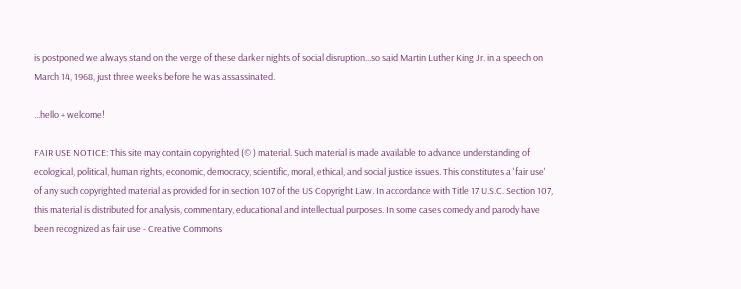is postponed we always stand on the verge of these darker nights of social disruption...so said Martin Luther King Jr. in a speech on March 14, 1968, just three weeks before he was assassinated.

...hello + welcome!

FAIR USE NOTICE: This site may contain copyrighted (© ) material. Such material is made available to advance understanding of ecological, political, human rights, economic, democracy, scientific, moral, ethical, and social justice issues. This constitutes a 'fair use' of any such copyrighted material as provided for in section 107 of the US Copyright Law. In accordance with Title 17 U.S.C. Section 107, this material is distributed for analysis, commentary, educational and intellectual purposes. In some cases comedy and parody have been recognized as fair use - Creative Commons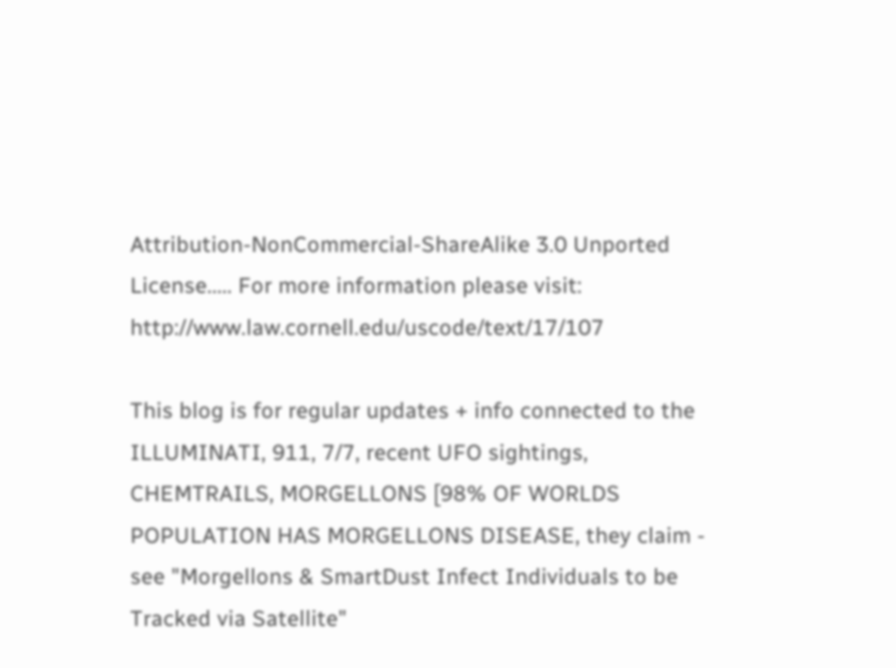Attribution-NonCommercial-ShareAlike 3.0 Unported License..... For more information please visit: http://www.law.cornell.edu/uscode/text/17/107

This blog is for regular updates + info connected to the ILLUMINATI, 911, 7/7, recent UFO sightings, CHEMTRAILS, MORGELLONS [98% OF WORLDS POPULATION HAS MORGELLONS DISEASE, they claim - see "Morgellons & SmartDust Infect Individuals to be Tracked via Satellite"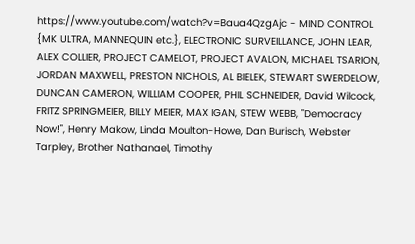https://www.youtube.com/watch?v=Baua4QzgAjc - MIND CONTROL {MK ULTRA, MANNEQUIN etc.}, ELECTRONIC SURVEILLANCE, JOHN LEAR, ALEX COLLIER, PROJECT CAMELOT, PROJECT AVALON, MICHAEL TSARION, JORDAN MAXWELL, PRESTON NICHOLS, AL BIELEK, STEWART SWERDELOW, DUNCAN CAMERON, WILLIAM COOPER, PHIL SCHNEIDER, David Wilcock, FRITZ SPRINGMEIER, BILLY MEIER, MAX IGAN, STEW WEBB, "Democracy Now!", Henry Makow, Linda Moulton-Howe, Dan Burisch, Webster Tarpley, Brother Nathanael, Timothy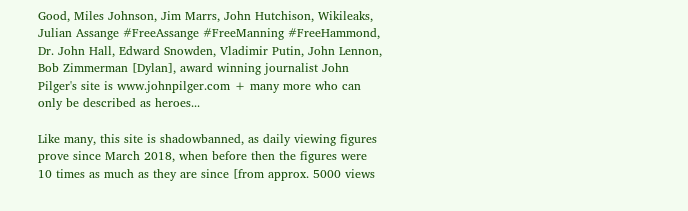Good, Miles Johnson, Jim Marrs, John Hutchison, Wikileaks, Julian Assange #FreeAssange #FreeManning #FreeHammond, Dr. John Hall, Edward Snowden, Vladimir Putin, John Lennon, Bob Zimmerman [Dylan], award winning journalist John Pilger's site is www.johnpilger.com + many more who can only be described as heroes...

Like many, this site is shadowbanned, as daily viewing figures prove since March 2018, when before then the figures were 10 times as much as they are since [from approx. 5000 views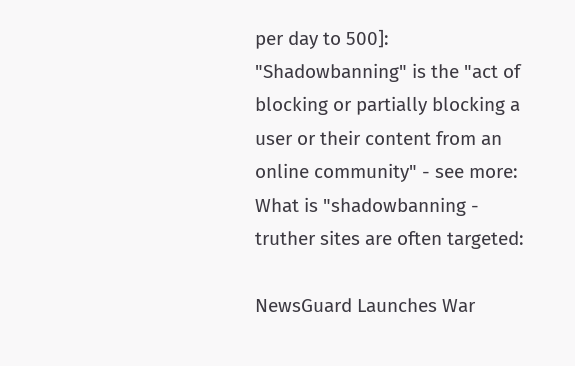per day to 500]: "Shadowbanning" is the "act of blocking or partially blocking a user or their content from an online community" - see more: What is "shadowbanning - truther sites are often targeted:

NewsGuard Launches War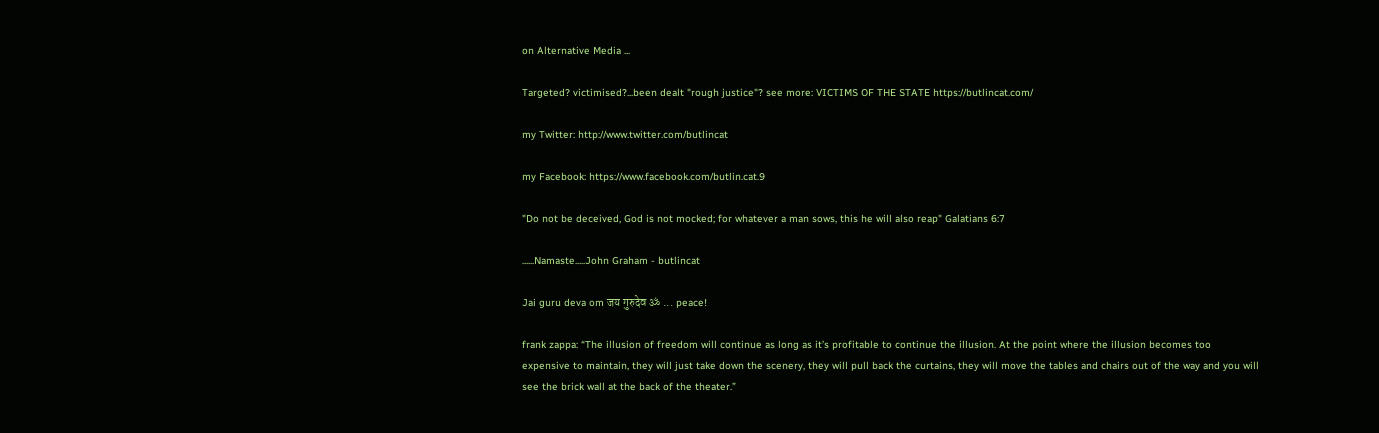on Alternative Media ...

Targeted? victimised?...been dealt "rough justice"? see more: VICTIMS OF THE STATE https://butlincat.com/

my Twitter: http://www.twitter.com/butlincat

my Facebook: https://www.facebook.com/butlin.cat.9

"Do not be deceived, God is not mocked; for whatever a man sows, this he will also reap" Galatians 6:7

......Namaste.....John Graham - butlincat

Jai guru deva om जय गुरुदेव ॐ ... peace!

frank zappa: “The illusion of freedom will continue as long as it’s profitable to continue the illusion. At the point where the illusion becomes too expensive to maintain, they will just take down the scenery, they will pull back the curtains, they will move the tables and chairs out of the way and you will see the brick wall at the back of the theater.”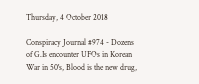Thursday, 4 October 2018

Conspiracy Journal #974 - Dozens of G.Is encounter UFOs in Korean War in 50's, Blood is the new drug,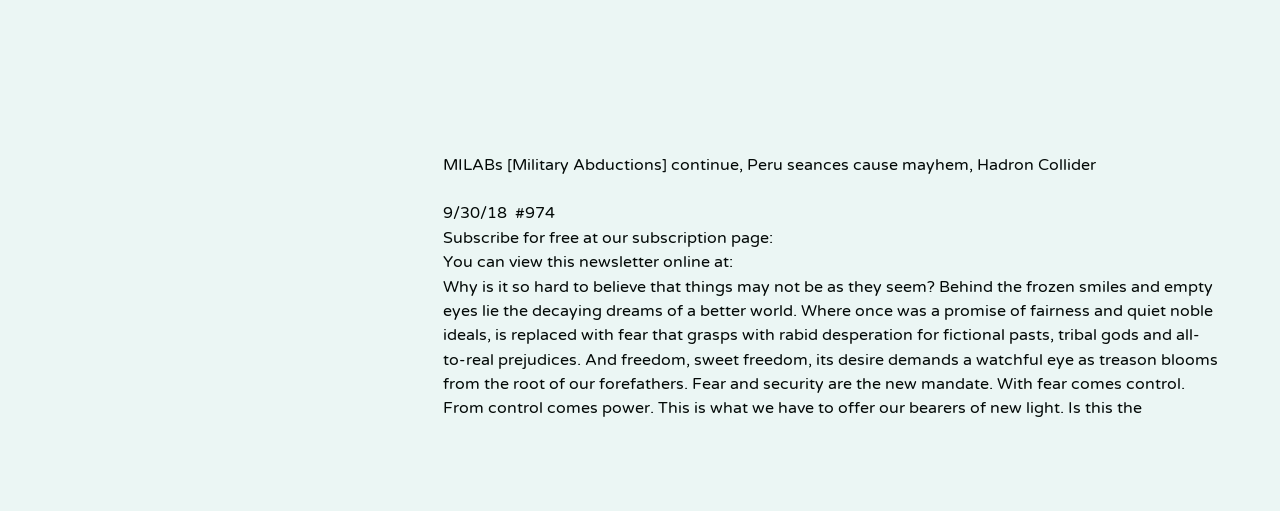MILABs [Military Abductions] continue, Peru seances cause mayhem, Hadron Collider

9/30/18  #974
Subscribe for free at our subscription page:
You can view this newsletter online at:
Why is it so hard to believe that things may not be as they seem? Behind the frozen smiles and empty eyes lie the decaying dreams of a better world. Where once was a promise of fairness and quiet noble ideals, is replaced with fear that grasps with rabid desperation for fictional pasts, tribal gods and all-to-real prejudices. And freedom, sweet freedom, its desire demands a watchful eye as treason blooms from the root of our forefathers. Fear and security are the new mandate. With fear comes control. From control comes power. This is what we have to offer our bearers of new light. Is this the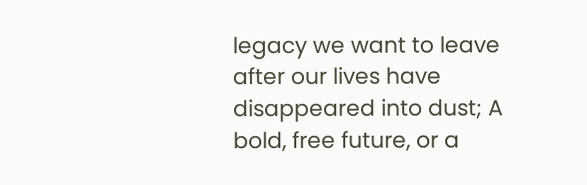legacy we want to leave after our lives have disappeared into dust; A bold, free future, or a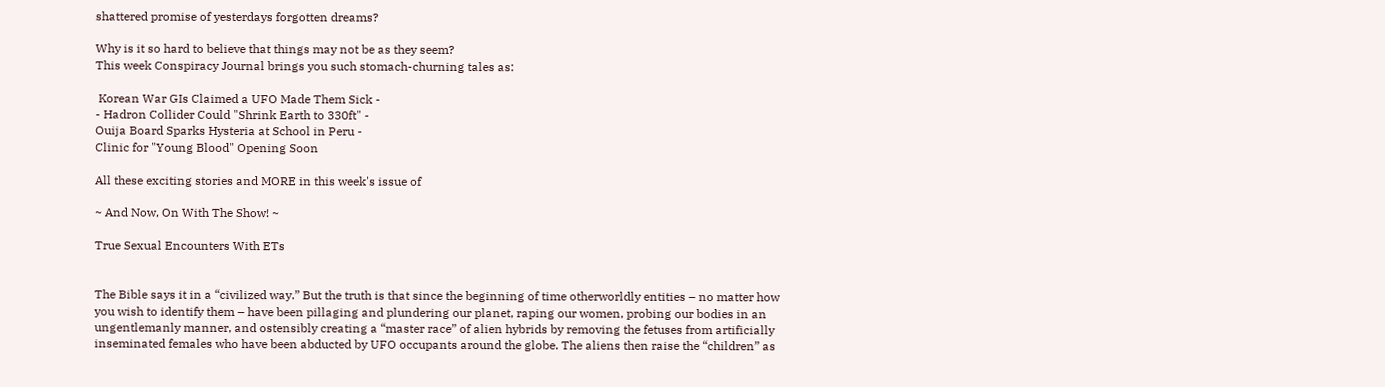shattered promise of yesterdays forgotten dreams?

Why is it so hard to believe that things may not be as they seem?
This week Conspiracy Journal brings you such stomach-churning tales as:

 Korean War GIs Claimed a UFO Made Them Sick -
- Hadron Collider Could "Shrink Earth to 330ft" -
Ouija Board Sparks Hysteria at School in Peru -
Clinic for "Young Blood" Opening Soon

All these exciting stories and MORE in this week's issue of

~ And Now, On With The Show! ~

True Sexual Encounters With ETs


The Bible says it in a “civilized way.” But the truth is that since the beginning of time otherworldly entities – no matter how you wish to identify them – have been pillaging and plundering our planet, raping our women, probing our bodies in an ungentlemanly manner, and ostensibly creating a “master race” of alien hybrids by removing the fetuses from artificially inseminated females who have been abducted by UFO occupants around the globe. The aliens then raise the “children” as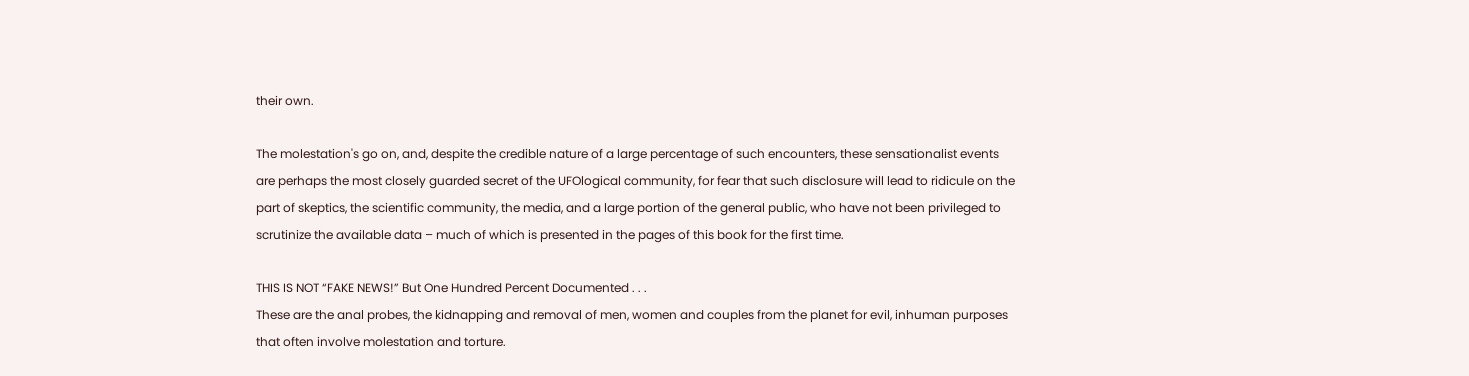their own.

The molestation's go on, and, despite the credible nature of a large percentage of such encounters, these sensationalist events are perhaps the most closely guarded secret of the UFOlogical community, for fear that such disclosure will lead to ridicule on the part of skeptics, the scientific community, the media, and a large portion of the general public, who have not been privileged to scrutinize the available data – much of which is presented in the pages of this book for the first time.

THIS IS NOT “FAKE NEWS!” But One Hundred Percent Documented . . .
These are the anal probes, the kidnapping and removal of men, women and couples from the planet for evil, inhuman purposes that often involve molestation and torture.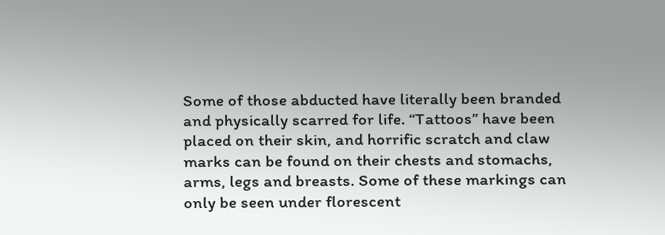Some of those abducted have literally been branded and physically scarred for life. “Tattoos” have been placed on their skin, and horrific scratch and claw marks can be found on their chests and stomachs, arms, legs and breasts. Some of these markings can only be seen under florescent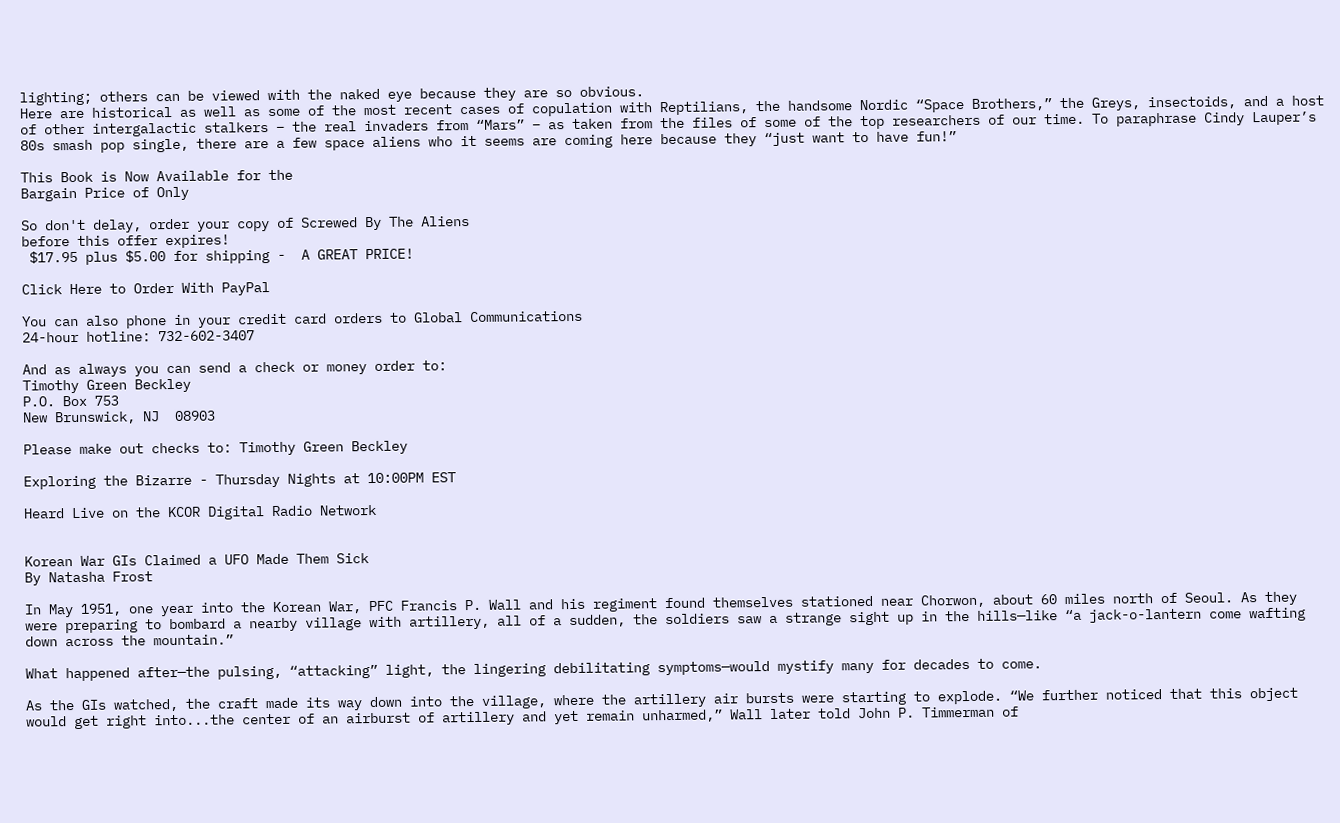lighting; others can be viewed with the naked eye because they are so obvious.
Here are historical as well as some of the most recent cases of copulation with Reptilians, the handsome Nordic “Space Brothers,” the Greys, insectoids, and a host of other intergalactic stalkers – the real invaders from “Mars” – as taken from the files of some of the top researchers of our time. To paraphrase Cindy Lauper’s 80s smash pop single, there are a few space aliens who it seems are coming here because they “just want to have fun!”

This Book is Now Available for the
Bargain Price of Only

So don't delay, order your copy of Screwed By The Aliens
before this offer expires!
 $17.95 plus $5.00 for shipping -  A GREAT PRICE!

Click Here to Order With PayPal

You can also phone in your credit card orders to Global Communications
24-hour hotline: 732-602-3407

And as always you can send a check or money order to:
Timothy Green Beckley
P.O. Box 753
New Brunswick, NJ  08903

Please make out checks to: Timothy Green Beckley

Exploring the Bizarre - Thursday Nights at 10:00PM EST

Heard Live on the KCOR Digital Radio Network


Korean War GIs Claimed a UFO Made Them Sick
By Natasha Frost

In May 1951, one year into the Korean War, PFC Francis P. Wall and his regiment found themselves stationed near Chorwon, about 60 miles north of Seoul. As they were preparing to bombard a nearby village with artillery, all of a sudden, the soldiers saw a strange sight up in the hills—like “a jack-o-lantern come wafting down across the mountain.”

What happened after—the pulsing, “attacking” light, the lingering debilitating symptoms—would mystify many for decades to come.

As the GIs watched, the craft made its way down into the village, where the artillery air bursts were starting to explode. “We further noticed that this object would get right into...the center of an airburst of artillery and yet remain unharmed,” Wall later told John P. Timmerman of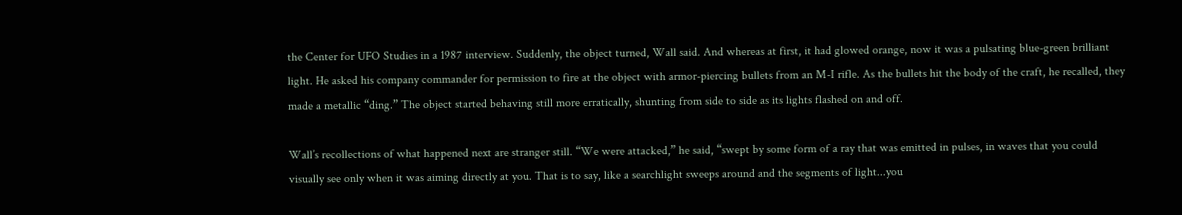the Center for UFO Studies in a 1987 interview. Suddenly, the object turned, Wall said. And whereas at first, it had glowed orange, now it was a pulsating blue-green brilliant light. He asked his company commander for permission to fire at the object with armor-piercing bullets from an M-I rifle. As the bullets hit the body of the craft, he recalled, they made a metallic “ding.” The object started behaving still more erratically, shunting from side to side as its lights flashed on and off.

Wall’s recollections of what happened next are stranger still. “We were attacked,” he said, “swept by some form of a ray that was emitted in pulses, in waves that you could visually see only when it was aiming directly at you. That is to say, like a searchlight sweeps around and the segments of light...you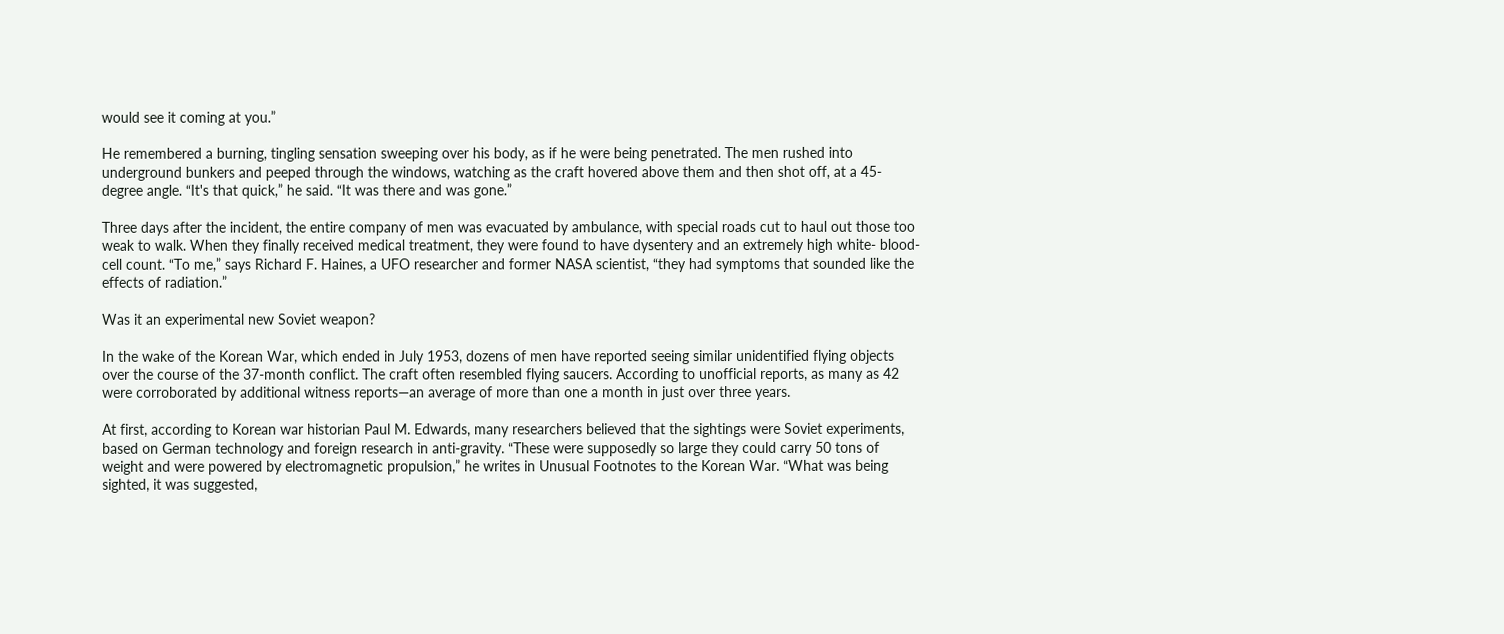would see it coming at you.”

He remembered a burning, tingling sensation sweeping over his body, as if he were being penetrated. The men rushed into underground bunkers and peeped through the windows, watching as the craft hovered above them and then shot off, at a 45-degree angle. “It's that quick,” he said. “It was there and was gone.”

Three days after the incident, the entire company of men was evacuated by ambulance, with special roads cut to haul out those too weak to walk. When they finally received medical treatment, they were found to have dysentery and an extremely high white- blood- cell count. “To me,” says Richard F. Haines, a UFO researcher and former NASA scientist, “they had symptoms that sounded like the effects of radiation.”

Was it an experimental new Soviet weapon?

In the wake of the Korean War, which ended in July 1953, dozens of men have reported seeing similar unidentified flying objects over the course of the 37-month conflict. The craft often resembled flying saucers. According to unofficial reports, as many as 42 were corroborated by additional witness reports—an average of more than one a month in just over three years.

At first, according to Korean war historian Paul M. Edwards, many researchers believed that the sightings were Soviet experiments, based on German technology and foreign research in anti-gravity. “These were supposedly so large they could carry 50 tons of weight and were powered by electromagnetic propulsion,” he writes in Unusual Footnotes to the Korean War. “What was being sighted, it was suggested,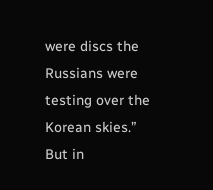were discs the Russians were testing over the Korean skies.” But in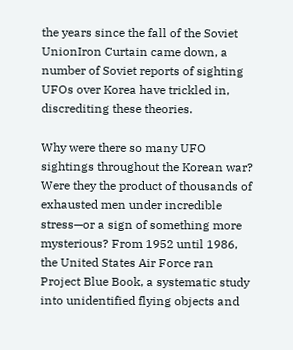the years since the fall of the Soviet UnionIron Curtain came down, a number of Soviet reports of sighting UFOs over Korea have trickled in, discrediting these theories.

Why were there so many UFO sightings throughout the Korean war? Were they the product of thousands of exhausted men under incredible stress—or a sign of something more mysterious? From 1952 until 1986, the United States Air Force ran Project Blue Book, a systematic study into unidentified flying objects and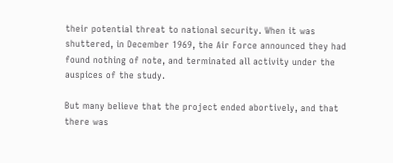their potential threat to national security. When it was shuttered, in December 1969, the Air Force announced they had found nothing of note, and terminated all activity under the auspices of the study.

But many believe that the project ended abortively, and that there was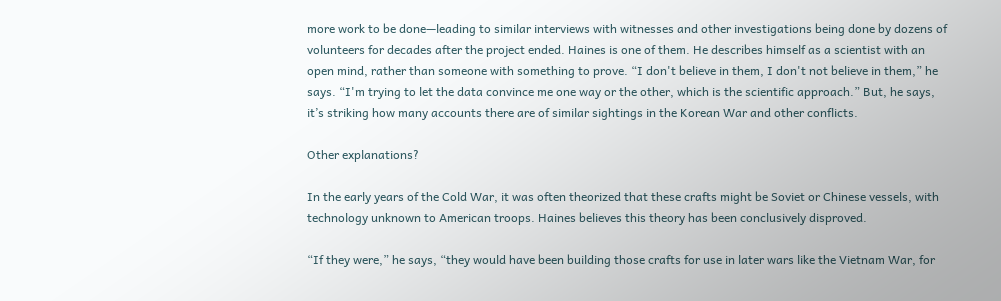more work to be done—leading to similar interviews with witnesses and other investigations being done by dozens of volunteers for decades after the project ended. Haines is one of them. He describes himself as a scientist with an open mind, rather than someone with something to prove. “I don't believe in them, I don't not believe in them,” he says. “I'm trying to let the data convince me one way or the other, which is the scientific approach.” But, he says, it’s striking how many accounts there are of similar sightings in the Korean War and other conflicts.

Other explanations?

In the early years of the Cold War, it was often theorized that these crafts might be Soviet or Chinese vessels, with technology unknown to American troops. Haines believes this theory has been conclusively disproved.

“If they were,” he says, “they would have been building those crafts for use in later wars like the Vietnam War, for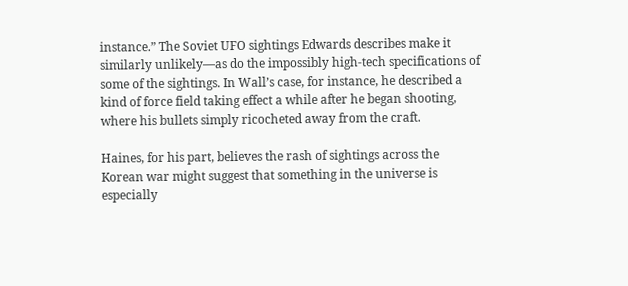instance.” The Soviet UFO sightings Edwards describes make it similarly unlikely—as do the impossibly high-tech specifications of some of the sightings. In Wall’s case, for instance, he described a kind of force field taking effect a while after he began shooting, where his bullets simply ricocheted away from the craft.

Haines, for his part, believes the rash of sightings across the Korean war might suggest that something in the universe is especially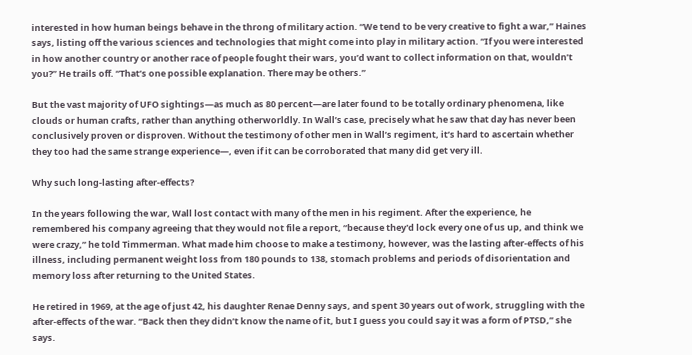interested in how human beings behave in the throng of military action. “We tend to be very creative to fight a war,” Haines says, listing off the various sciences and technologies that might come into play in military action. “If you were interested in how another country or another race of people fought their wars, you’d want to collect information on that, wouldn’t you?” He trails off. “That’s one possible explanation. There may be others.”

But the vast majority of UFO sightings—as much as 80 percent—are later found to be totally ordinary phenomena, like clouds or human crafts, rather than anything otherworldly. In Wall’s case, precisely what he saw that day has never been conclusively proven or disproven. Without the testimony of other men in Wall’s regiment, it’s hard to ascertain whether they too had the same strange experience—, even if it can be corroborated that many did get very ill.

Why such long-lasting after-effects?

In the years following the war, Wall lost contact with many of the men in his regiment. After the experience, he remembered his company agreeing that they would not file a report, “because they'd lock every one of us up, and think we were crazy,” he told Timmerman. What made him choose to make a testimony, however, was the lasting after-effects of his illness, including permanent weight loss from 180 pounds to 138, stomach problems and periods of disorientation and memory loss after returning to the United States.

He retired in 1969, at the age of just 42, his daughter Renae Denny says, and spent 30 years out of work, struggling with the after-effects of the war. “Back then they didn’t know the name of it, but I guess you could say it was a form of PTSD,” she says.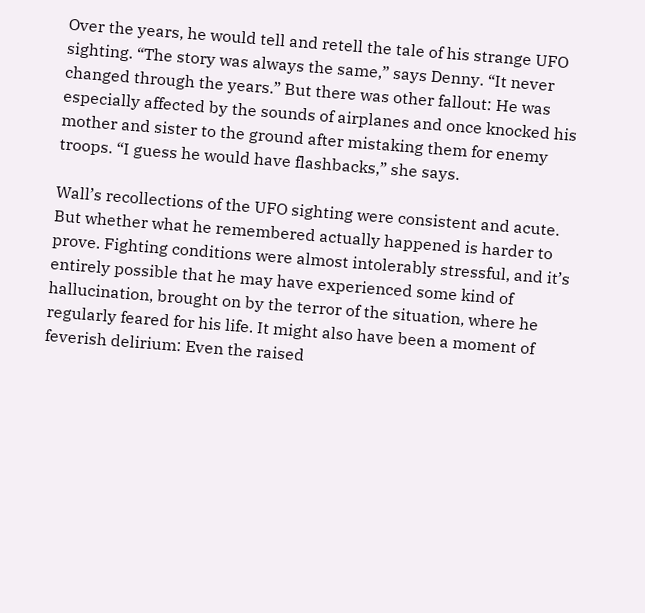Over the years, he would tell and retell the tale of his strange UFO sighting. “The story was always the same,” says Denny. “It never changed through the years.” But there was other fallout: He was especially affected by the sounds of airplanes and once knocked his mother and sister to the ground after mistaking them for enemy troops. “I guess he would have flashbacks,” she says.

Wall’s recollections of the UFO sighting were consistent and acute. But whether what he remembered actually happened is harder to prove. Fighting conditions were almost intolerably stressful, and it’s entirely possible that he may have experienced some kind of hallucination, brought on by the terror of the situation, where he regularly feared for his life. It might also have been a moment of feverish delirium: Even the raised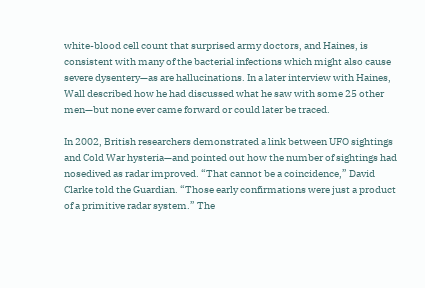white-blood cell count that surprised army doctors, and Haines, is consistent with many of the bacterial infections which might also cause severe dysentery—as are hallucinations. In a later interview with Haines, Wall described how he had discussed what he saw with some 25 other men—but none ever came forward or could later be traced.

In 2002, British researchers demonstrated a link between UFO sightings and Cold War hysteria—and pointed out how the number of sightings had nosedived as radar improved. “That cannot be a coincidence,” David Clarke told the Guardian. “Those early confirmations were just a product of a primitive radar system.” The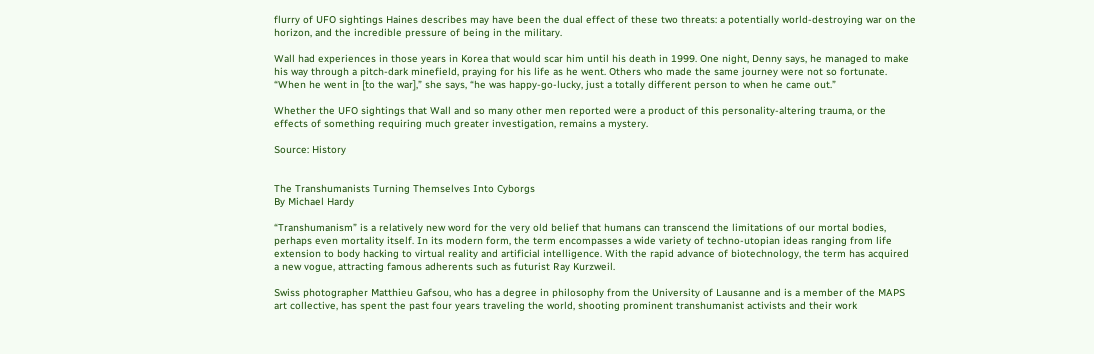flurry of UFO sightings Haines describes may have been the dual effect of these two threats: a potentially world-destroying war on the horizon, and the incredible pressure of being in the military.

Wall had experiences in those years in Korea that would scar him until his death in 1999. One night, Denny says, he managed to make his way through a pitch-dark minefield, praying for his life as he went. Others who made the same journey were not so fortunate. “When he went in [to the war],” she says, “he was happy-go-lucky, just a totally different person to when he came out.”

Whether the UFO sightings that Wall and so many other men reported were a product of this personality-altering trauma, or the effects of something requiring much greater investigation, remains a mystery.

Source: History


The Transhumanists Turning Themselves Into Cyborgs
By Michael Hardy

“Transhumanism” is a relatively new word for the very old belief that humans can transcend the limitations of our mortal bodies, perhaps even mortality itself. In its modern form, the term encompasses a wide variety of techno-utopian ideas ranging from life extension to body hacking to virtual reality and artificial intelligence. With the rapid advance of biotechnology, the term has acquired a new vogue, attracting famous adherents such as futurist Ray Kurzweil.

Swiss photographer Matthieu Gafsou, who has a degree in philosophy from the University of Lausanne and is a member of the MAPS art collective, has spent the past four years traveling the world, shooting prominent transhumanist activists and their work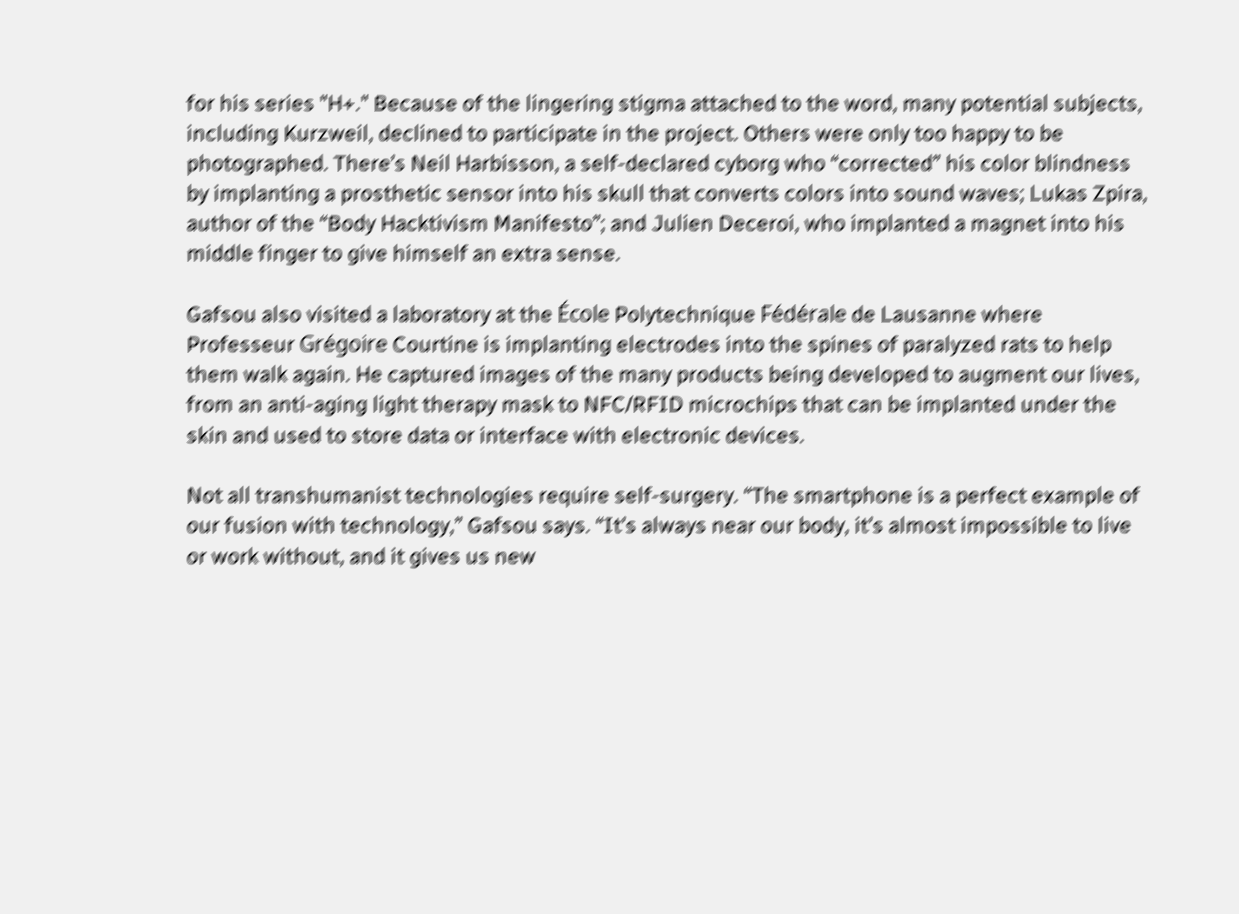for his series "H+." Because of the lingering stigma attached to the word, many potential subjects, including Kurzweil, declined to participate in the project. Others were only too happy to be photographed. There’s Neil Harbisson, a self-declared cyborg who “corrected” his color blindness by implanting a prosthetic sensor into his skull that converts colors into sound waves; Lukas Zpira, author of the “Body Hacktivism Manifesto”; and Julien Deceroi, who implanted a magnet into his middle finger to give himself an extra sense.

Gafsou also visited a laboratory at the École Polytechnique Fédérale de Lausanne where Professeur Grégoire Courtine is implanting electrodes into the spines of paralyzed rats to help them walk again. He captured images of the many products being developed to augment our lives, from an anti-aging light therapy mask to NFC/RFID microchips that can be implanted under the skin and used to store data or interface with electronic devices.

Not all transhumanist technologies require self-surgery. “The smartphone is a perfect example of our fusion with technology,” Gafsou says. “It’s always near our body, it’s almost impossible to live or work without, and it gives us new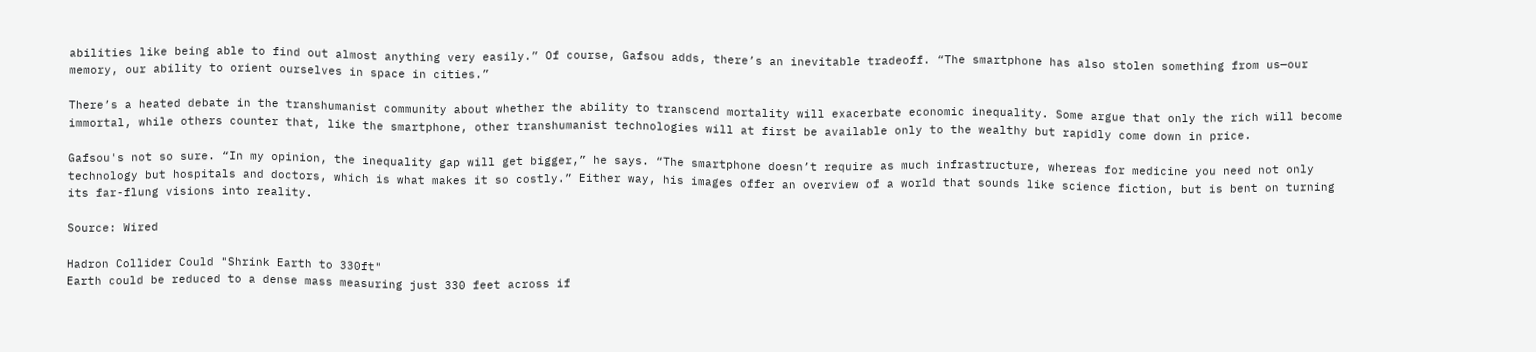abilities like being able to find out almost anything very easily.” Of course, Gafsou adds, there’s an inevitable tradeoff. “The smartphone has also stolen something from us—our memory, our ability to orient ourselves in space in cities.”

There’s a heated debate in the transhumanist community about whether the ability to transcend mortality will exacerbate economic inequality. Some argue that only the rich will become immortal, while others counter that, like the smartphone, other transhumanist technologies will at first be available only to the wealthy but rapidly come down in price.

Gafsou's not so sure. “In my opinion, the inequality gap will get bigger,” he says. “The smartphone doesn’t require as much infrastructure, whereas for medicine you need not only technology but hospitals and doctors, which is what makes it so costly.” Either way, his images offer an overview of a world that sounds like science fiction, but is bent on turning its far-flung visions into reality.

Source: Wired

Hadron Collider Could "Shrink Earth to 330ft"
Earth could be reduced to a dense mass measuring just 330 feet across if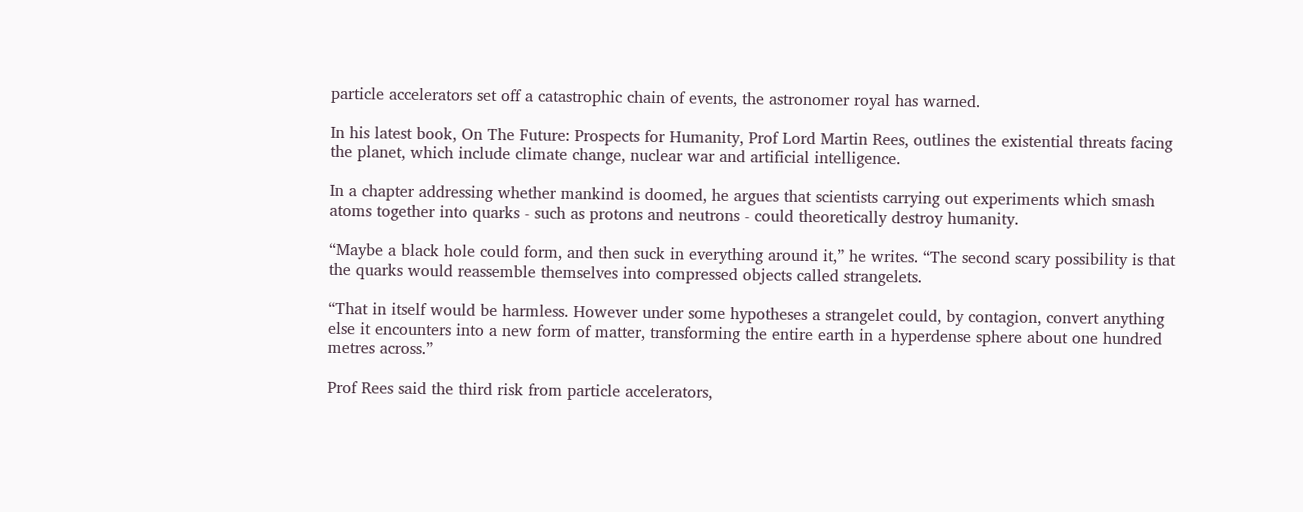particle accelerators set off a catastrophic chain of events, the astronomer royal has warned.

In his latest book, On The Future: Prospects for Humanity, Prof Lord Martin Rees, outlines the existential threats facing the planet, which include climate change, nuclear war and artificial intelligence.

In a chapter addressing whether mankind is doomed, he argues that scientists carrying out experiments which smash atoms together into quarks - such as protons and neutrons - could theoretically destroy humanity.

“Maybe a black hole could form, and then suck in everything around it,” he writes. “The second scary possibility is that the quarks would reassemble themselves into compressed objects called strangelets.

“That in itself would be harmless. However under some hypotheses a strangelet could, by contagion, convert anything else it encounters into a new form of matter, transforming the entire earth in a hyperdense sphere about one hundred metres across.”

Prof Rees said the third risk from particle accelerators,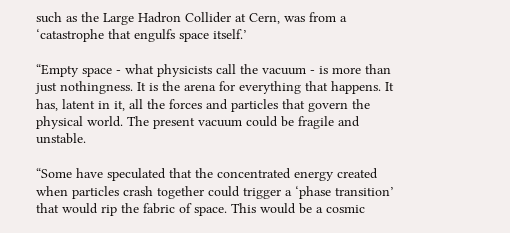such as the Large Hadron Collider at Cern, was from a ‘catastrophe that engulfs space itself.’

“Empty space - what physicists call the vacuum - is more than just nothingness. It is the arena for everything that happens. It has, latent in it, all the forces and particles that govern the physical world. The present vacuum could be fragile and unstable.

“Some have speculated that the concentrated energy created when particles crash together could trigger a ‘phase transition’ that would rip the fabric of space. This would be a cosmic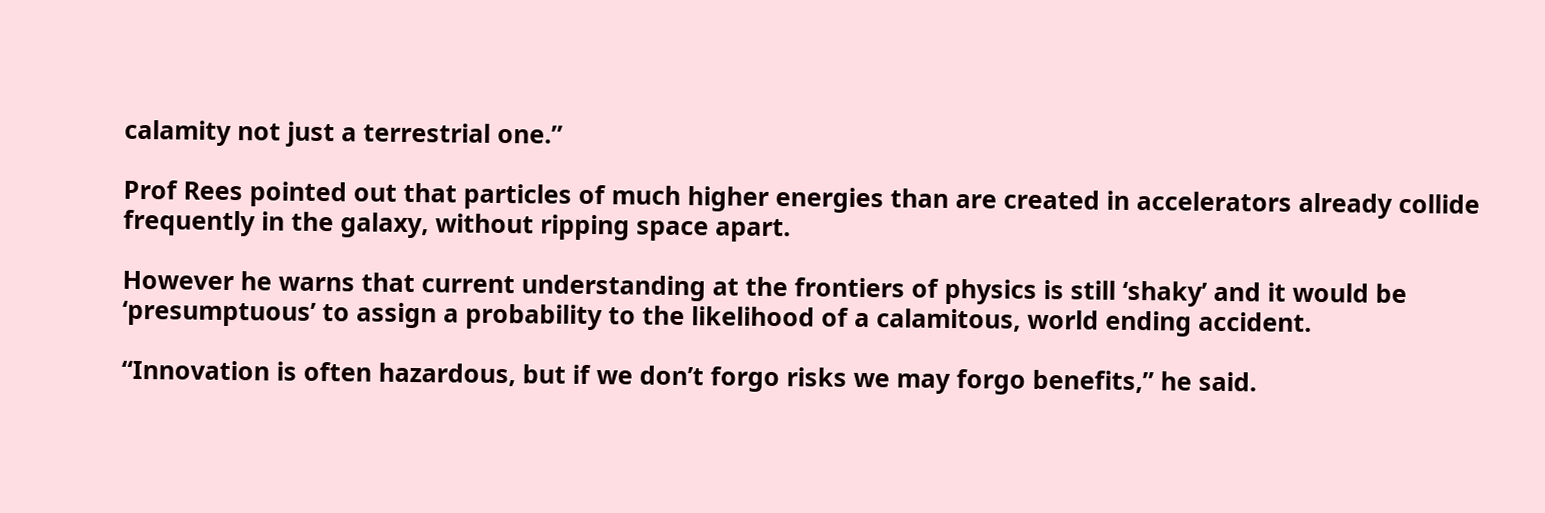calamity not just a terrestrial one.”

Prof Rees pointed out that particles of much higher energies than are created in accelerators already collide frequently in the galaxy, without ripping space apart.

However he warns that current understanding at the frontiers of physics is still ‘shaky’ and it would be ‘presumptuous’ to assign a probability to the likelihood of a calamitous, world ending accident.

“Innovation is often hazardous, but if we don’t forgo risks we may forgo benefits,” he said.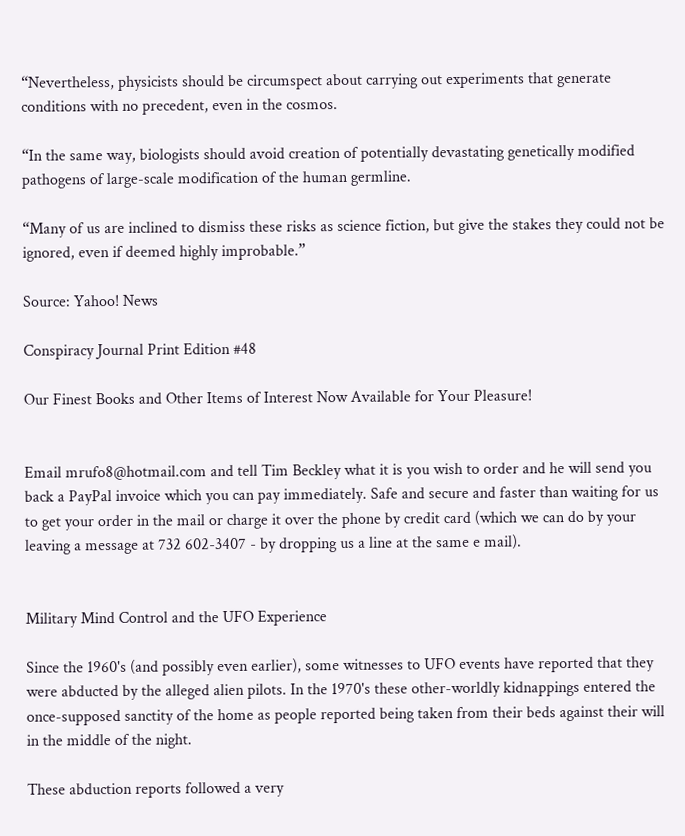“Nevertheless, physicists should be circumspect about carrying out experiments that generate conditions with no precedent, even in the cosmos.

“In the same way, biologists should avoid creation of potentially devastating genetically modified pathogens of large-scale modification of the human germline.

“Many of us are inclined to dismiss these risks as science fiction, but give the stakes they could not be ignored, even if deemed highly improbable.”

Source: Yahoo! News

Conspiracy Journal Print Edition #48

Our Finest Books and Other Items of Interest Now Available for Your Pleasure!


Email mrufo8@hotmail.com and tell Tim Beckley what it is you wish to order and he will send you back a PayPal invoice which you can pay immediately. Safe and secure and faster than waiting for us to get your order in the mail or charge it over the phone by credit card (which we can do by your leaving a message at 732 602-3407 - by dropping us a line at the same e mail).


Military Mind Control and the UFO Experience

Since the 1960's (and possibly even earlier), some witnesses to UFO events have reported that they were abducted by the alleged alien pilots. In the 1970's these other-worldly kidnappings entered the once-supposed sanctity of the home as people reported being taken from their beds against their will in the middle of the night.

These abduction reports followed a very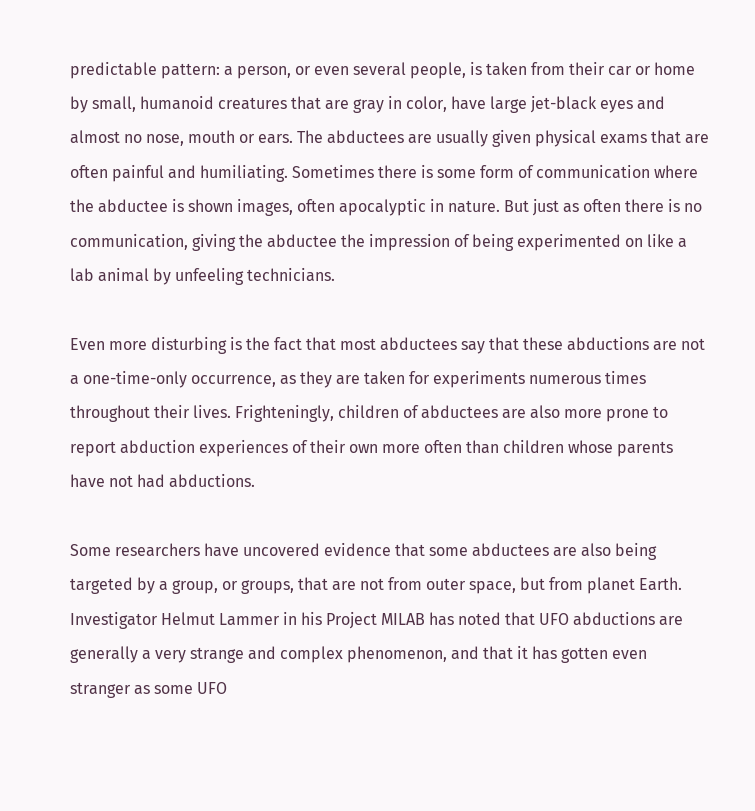predictable pattern: a person, or even several people, is taken from their car or home by small, humanoid creatures that are gray in color, have large jet-black eyes and almost no nose, mouth or ears. The abductees are usually given physical exams that are often painful and humiliating. Sometimes there is some form of communication where the abductee is shown images, often apocalyptic in nature. But just as often there is no communication, giving the abductee the impression of being experimented on like a lab animal by unfeeling technicians.

Even more disturbing is the fact that most abductees say that these abductions are not a one-time-only occurrence, as they are taken for experiments numerous times throughout their lives. Frighteningly, children of abductees are also more prone to report abduction experiences of their own more often than children whose parents have not had abductions.

Some researchers have uncovered evidence that some abductees are also being targeted by a group, or groups, that are not from outer space, but from planet Earth. Investigator Helmut Lammer in his Project MILAB has noted that UFO abductions are generally a very strange and complex phenomenon, and that it has gotten even stranger as some UFO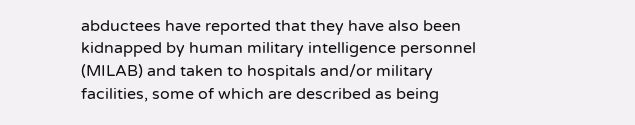abductees have reported that they have also been kidnapped by human military intelligence personnel (MILAB) and taken to hospitals and/or military facilities, some of which are described as being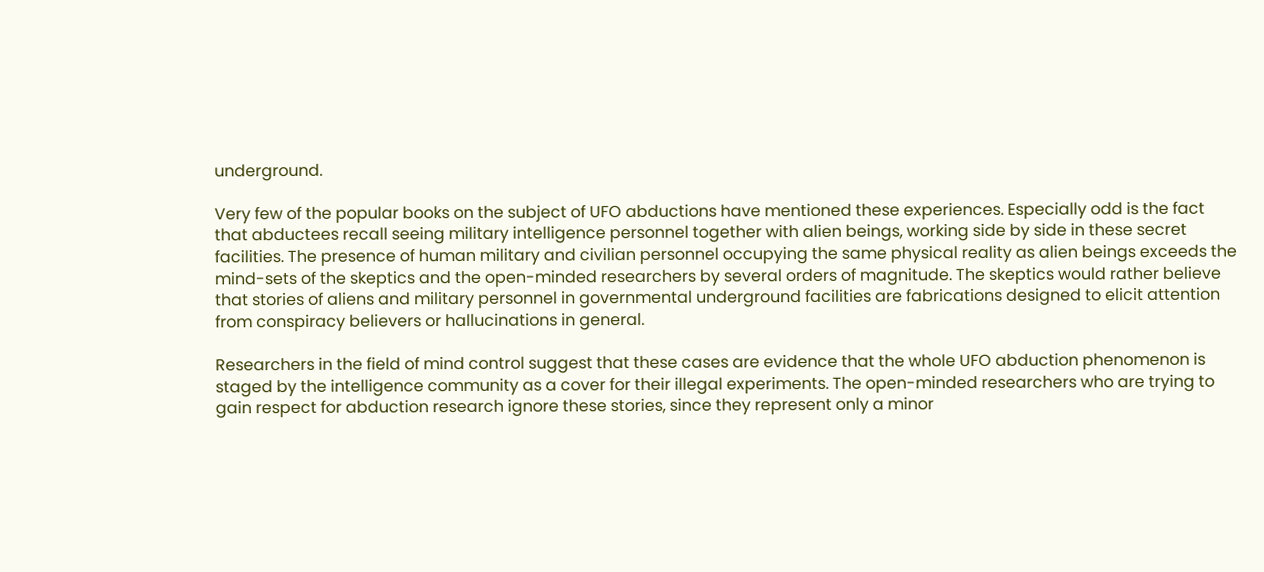underground.

Very few of the popular books on the subject of UFO abductions have mentioned these experiences. Especially odd is the fact that abductees recall seeing military intelligence personnel together with alien beings, working side by side in these secret facilities. The presence of human military and civilian personnel occupying the same physical reality as alien beings exceeds the mind-sets of the skeptics and the open-minded researchers by several orders of magnitude. The skeptics would rather believe that stories of aliens and military personnel in governmental underground facilities are fabrications designed to elicit attention from conspiracy believers or hallucinations in general.

Researchers in the field of mind control suggest that these cases are evidence that the whole UFO abduction phenomenon is staged by the intelligence community as a cover for their illegal experiments. The open-minded researchers who are trying to gain respect for abduction research ignore these stories, since they represent only a minor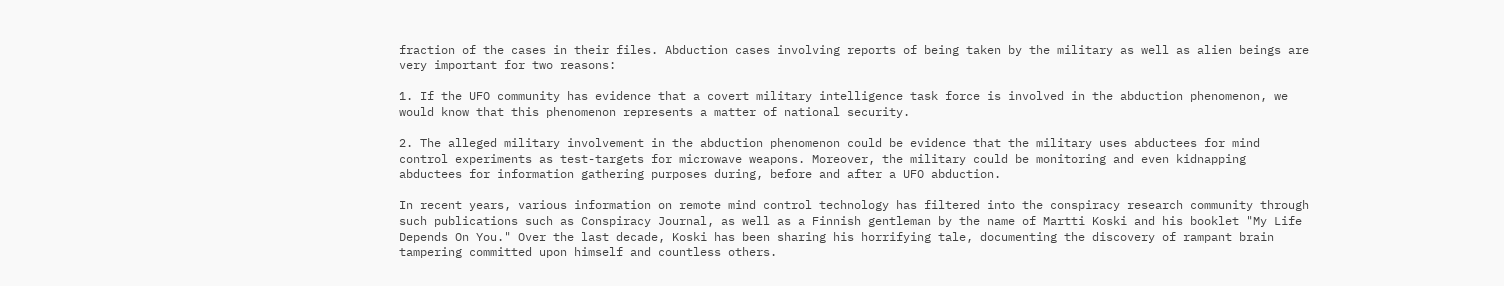fraction of the cases in their files. Abduction cases involving reports of being taken by the military as well as alien beings are very important for two reasons:

1. If the UFO community has evidence that a covert military intelligence task force is involved in the abduction phenomenon, we would know that this phenomenon represents a matter of national security.

2. The alleged military involvement in the abduction phenomenon could be evidence that the military uses abductees for mind control experiments as test-targets for microwave weapons. Moreover, the military could be monitoring and even kidnapping abductees for information gathering purposes during, before and after a UFO abduction.

In recent years, various information on remote mind control technology has filtered into the conspiracy research community through such publications such as Conspiracy Journal, as well as a Finnish gentleman by the name of Martti Koski and his booklet "My Life Depends On You." Over the last decade, Koski has been sharing his horrifying tale, documenting the discovery of rampant brain tampering committed upon himself and countless others.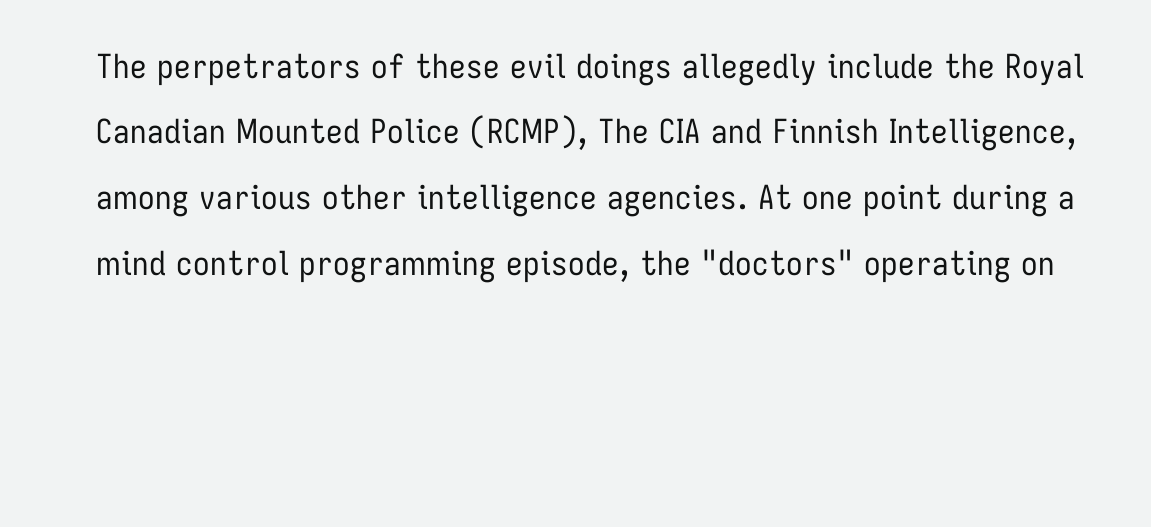The perpetrators of these evil doings allegedly include the Royal Canadian Mounted Police (RCMP), The CIA and Finnish Intelligence, among various other intelligence agencies. At one point during a mind control programming episode, the "doctors" operating on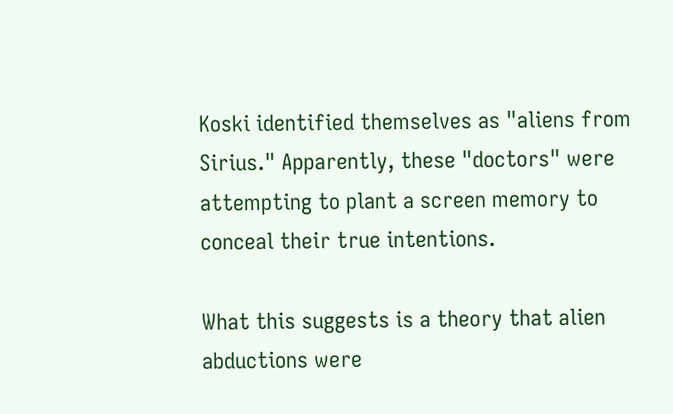Koski identified themselves as "aliens from Sirius." Apparently, these "doctors" were attempting to plant a screen memory to conceal their true intentions.

What this suggests is a theory that alien abductions were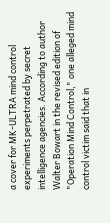a cover for MK-ULTRA mind control experiments perpetrated by secret intelligence agencies. According to author Walter Bowart in the revised edition of "Operation Mind Control," one alleged mind control victim said that in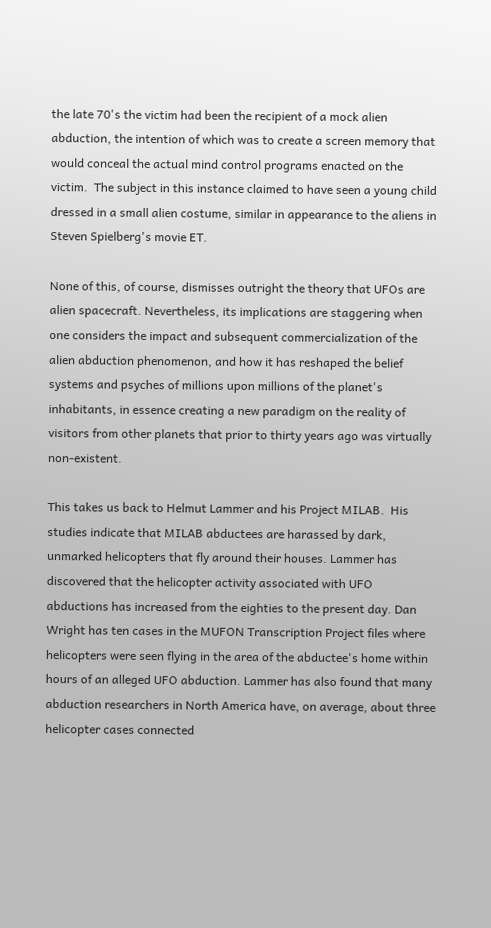the late 70's the victim had been the recipient of a mock alien abduction, the intention of which was to create a screen memory that would conceal the actual mind control programs enacted on the victim.  The subject in this instance claimed to have seen a young child dressed in a small alien costume, similar in appearance to the aliens in Steven Spielberg's movie ET.

None of this, of course, dismisses outright the theory that UFOs are alien spacecraft. Nevertheless, its implications are staggering when one considers the impact and subsequent commercialization of the alien abduction phenomenon, and how it has reshaped the belief systems and psyches of millions upon millions of the planet's inhabitants, in essence creating a new paradigm on the reality of visitors from other planets that prior to thirty years ago was virtually non-existent.

This takes us back to Helmut Lammer and his Project MILAB.  His studies indicate that MILAB abductees are harassed by dark, unmarked helicopters that fly around their houses. Lammer has discovered that the helicopter activity associated with UFO abductions has increased from the eighties to the present day. Dan Wright has ten cases in the MUFON Transcription Project files where helicopters were seen flying in the area of the abductee's home within hours of an alleged UFO abduction. Lammer has also found that many abduction researchers in North America have, on average, about three helicopter cases connected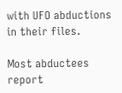with UFO abductions in their files.

Most abductees report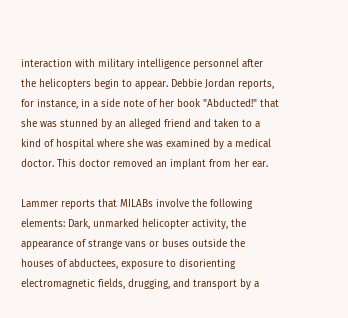interaction with military intelligence personnel after the helicopters begin to appear. Debbie Jordan reports, for instance, in a side note of her book "Abducted!" that she was stunned by an alleged friend and taken to a kind of hospital where she was examined by a medical doctor. This doctor removed an implant from her ear.

Lammer reports that MILABs involve the following elements: Dark, unmarked helicopter activity, the appearance of strange vans or buses outside the houses of abductees, exposure to disorienting electromagnetic fields, drugging, and transport by a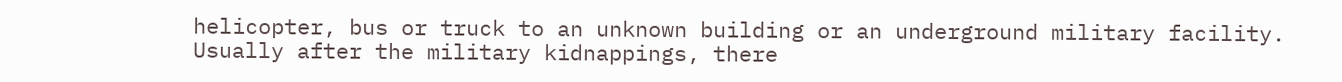helicopter, bus or truck to an unknown building or an underground military facility. Usually after the military kidnappings, there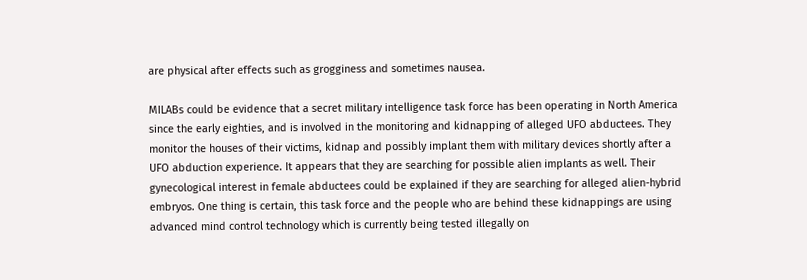are physical after effects such as grogginess and sometimes nausea.

MILABs could be evidence that a secret military intelligence task force has been operating in North America since the early eighties, and is involved in the monitoring and kidnapping of alleged UFO abductees. They monitor the houses of their victims, kidnap and possibly implant them with military devices shortly after a UFO abduction experience. It appears that they are searching for possible alien implants as well. Their gynecological interest in female abductees could be explained if they are searching for alleged alien-hybrid embryos. One thing is certain, this task force and the people who are behind these kidnappings are using advanced mind control technology which is currently being tested illegally on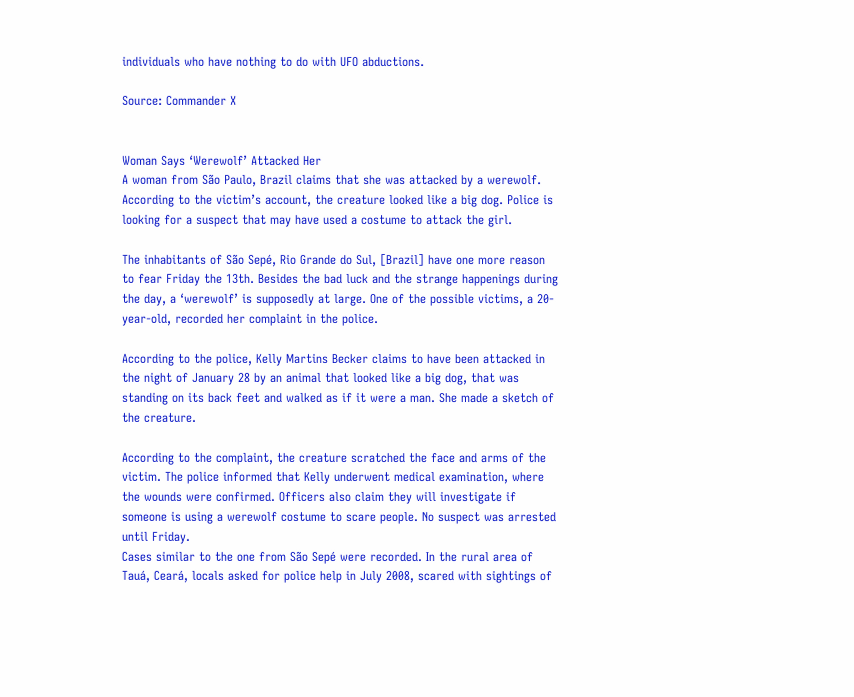individuals who have nothing to do with UFO abductions.

Source: Commander X


Woman Says ‘Werewolf’ Attacked Her
A woman from São Paulo, Brazil claims that she was attacked by a werewolf. According to the victim’s account, the creature looked like a big dog. Police is looking for a suspect that may have used a costume to attack the girl.

The inhabitants of São Sepé, Rio Grande do Sul, [Brazil] have one more reason to fear Friday the 13th. Besides the bad luck and the strange happenings during the day, a ‘werewolf’ is supposedly at large. One of the possible victims, a 20-year-old, recorded her complaint in the police.

According to the police, Kelly Martins Becker claims to have been attacked in the night of January 28 by an animal that looked like a big dog, that was standing on its back feet and walked as if it were a man. She made a sketch of the creature.

According to the complaint, the creature scratched the face and arms of the victim. The police informed that Kelly underwent medical examination, where the wounds were confirmed. Officers also claim they will investigate if someone is using a werewolf costume to scare people. No suspect was arrested until Friday.
Cases similar to the one from São Sepé were recorded. In the rural area of Tauá, Ceará, locals asked for police help in July 2008, scared with sightings of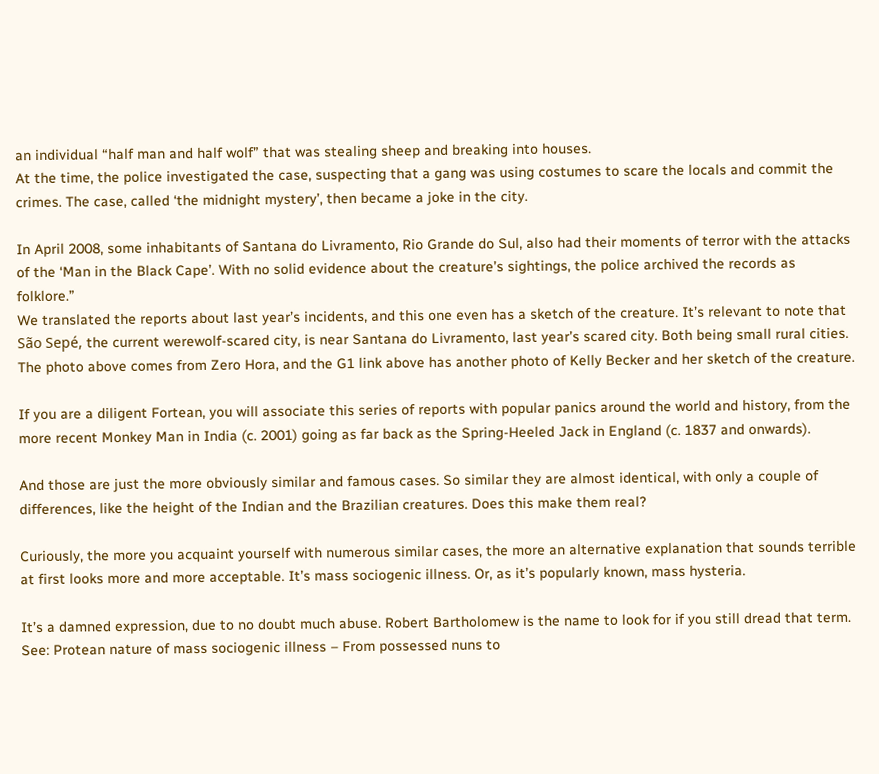an individual “half man and half wolf” that was stealing sheep and breaking into houses.
At the time, the police investigated the case, suspecting that a gang was using costumes to scare the locals and commit the crimes. The case, called ‘the midnight mystery’, then became a joke in the city.

In April 2008, some inhabitants of Santana do Livramento, Rio Grande do Sul, also had their moments of terror with the attacks of the ‘Man in the Black Cape’. With no solid evidence about the creature’s sightings, the police archived the records as folklore.”
We translated the reports about last year’s incidents, and this one even has a sketch of the creature. It’s relevant to note that São Sepé, the current werewolf-scared city, is near Santana do Livramento, last year’s scared city. Both being small rural cities. The photo above comes from Zero Hora, and the G1 link above has another photo of Kelly Becker and her sketch of the creature.

If you are a diligent Fortean, you will associate this series of reports with popular panics around the world and history, from the more recent Monkey Man in India (c. 2001) going as far back as the Spring-Heeled Jack in England (c. 1837 and onwards).

And those are just the more obviously similar and famous cases. So similar they are almost identical, with only a couple of differences, like the height of the Indian and the Brazilian creatures. Does this make them real?

Curiously, the more you acquaint yourself with numerous similar cases, the more an alternative explanation that sounds terrible at first looks more and more acceptable. It’s mass sociogenic illness. Or, as it’s popularly known, mass hysteria.

It’s a damned expression, due to no doubt much abuse. Robert Bartholomew is the name to look for if you still dread that term. See: Protean nature of mass sociogenic illness – From possessed nuns to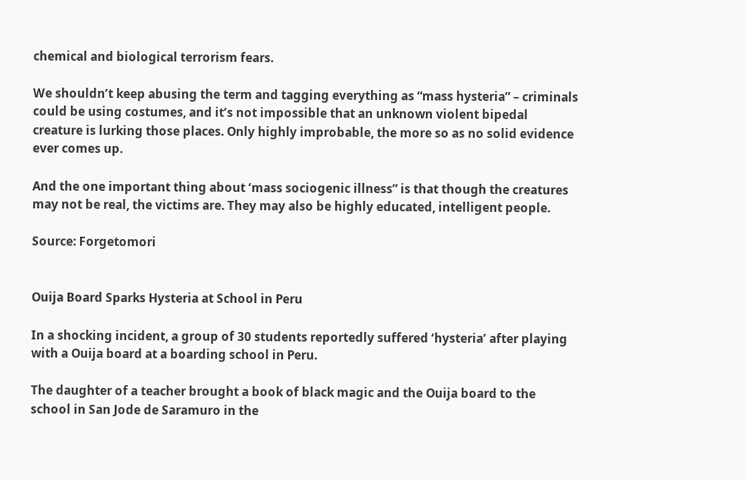chemical and biological terrorism fears.

We shouldn’t keep abusing the term and tagging everything as “mass hysteria” – criminals could be using costumes, and it’s not impossible that an unknown violent bipedal creature is lurking those places. Only highly improbable, the more so as no solid evidence ever comes up.

And the one important thing about ‘mass sociogenic illness” is that though the creatures may not be real, the victims are. They may also be highly educated, intelligent people.

Source: Forgetomori


Ouija Board Sparks Hysteria at School in Peru

In a shocking incident, a group of 30 students reportedly suffered ‘hysteria’ after playing with a Ouija board at a boarding school in Peru.

The daughter of a teacher brought a book of black magic and the Ouija board to the school in San Jode de Saramuro in the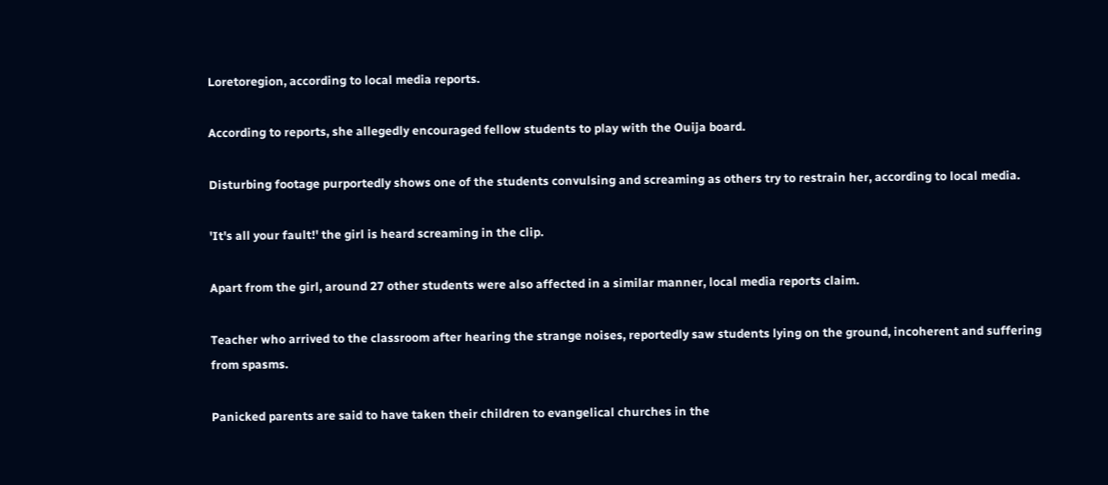Loretoregion, according to local media reports.

According to reports, she allegedly encouraged fellow students to play with the Ouija board.

Disturbing footage purportedly shows one of the students convulsing and screaming as others try to restrain her, according to local media.

'It's all your fault!' the girl is heard screaming in the clip.

Apart from the girl, around 27 other students were also affected in a similar manner, local media reports claim.

Teacher who arrived to the classroom after hearing the strange noises, reportedly saw students lying on the ground, incoherent and suffering from spasms.

Panicked parents are said to have taken their children to evangelical churches in the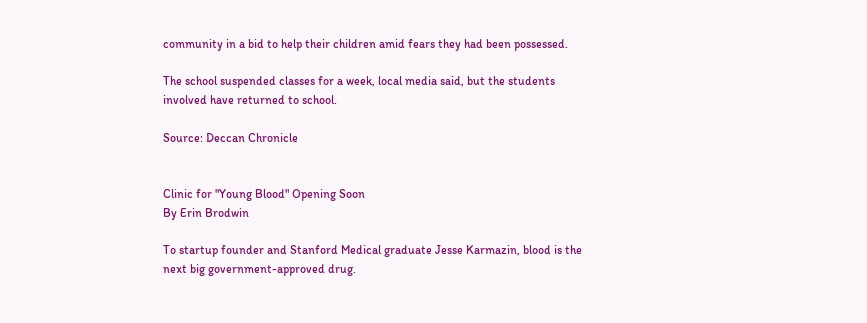community in a bid to help their children amid fears they had been possessed.

The school suspended classes for a week, local media said, but the students involved have returned to school.

Source: Deccan Chronicle


Clinic for "Young Blood" Opening Soon
By Erin Brodwin

To startup founder and Stanford Medical graduate Jesse Karmazin, blood is the next big government-approved drug.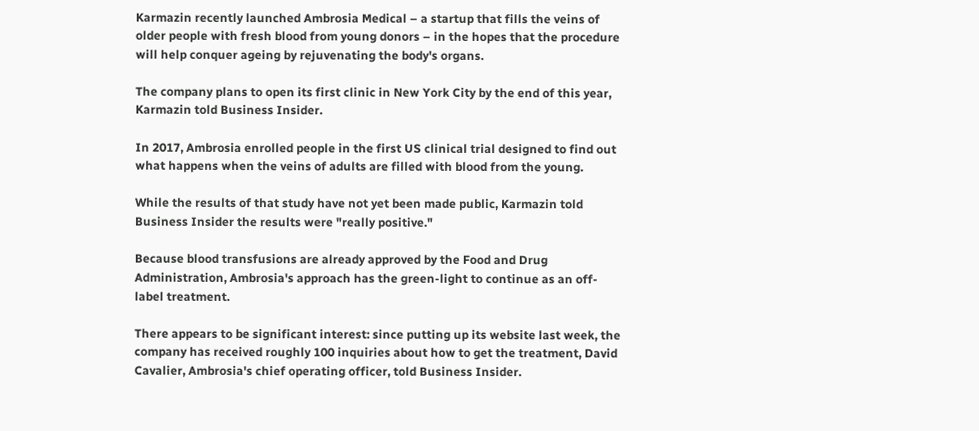Karmazin recently launched Ambrosia Medical – a startup that fills the veins of older people with fresh blood from young donors – in the hopes that the procedure will help conquer ageing by rejuvenating the body's organs.

The company plans to open its first clinic in New York City by the end of this year, Karmazin told Business Insider.

In 2017, Ambrosia enrolled people in the first US clinical trial designed to find out what happens when the veins of adults are filled with blood from the young.

While the results of that study have not yet been made public, Karmazin told Business Insider the results were "really positive."

Because blood transfusions are already approved by the Food and Drug Administration, Ambrosia's approach has the green-light to continue as an off-label treatment.

There appears to be significant interest: since putting up its website last week, the company has received roughly 100 inquiries about how to get the treatment, David Cavalier, Ambrosia's chief operating officer, told Business Insider.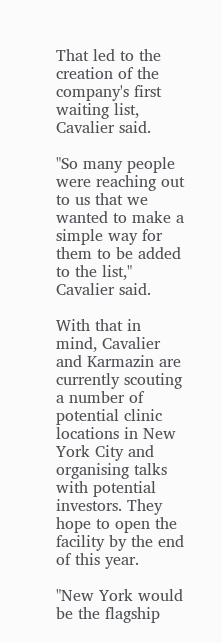That led to the creation of the company's first waiting list, Cavalier said.

"So many people were reaching out to us that we wanted to make a simple way for them to be added to the list," Cavalier said.

With that in mind, Cavalier and Karmazin are currently scouting a number of potential clinic locations in New York City and organising talks with potential investors. They hope to open the facility by the end of this year.

"New York would be the flagship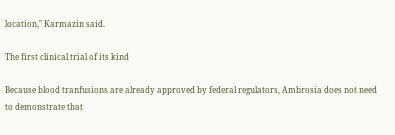location," Karmazin said.

The first clinical trial of its kind

Because blood tranfusions are already approved by federal regulators, Ambrosia does not need to demonstrate that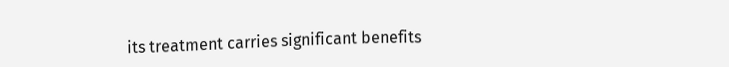its treatment carries significant benefits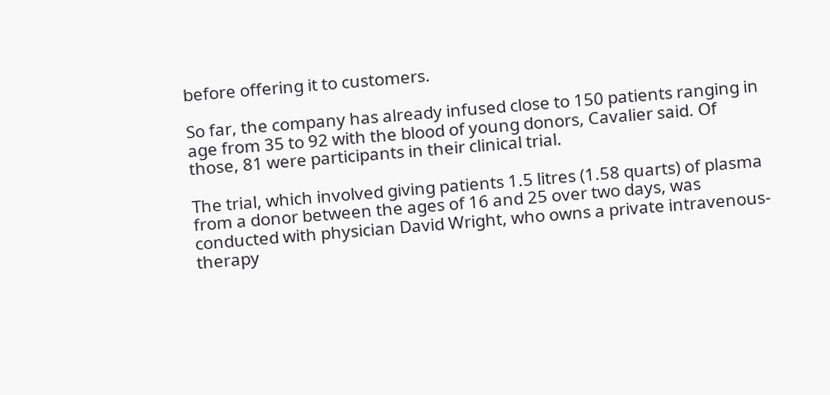before offering it to customers.

So far, the company has already infused close to 150 patients ranging in age from 35 to 92 with the blood of young donors, Cavalier said. Of those, 81 were participants in their clinical trial.

The trial, which involved giving patients 1.5 litres (1.58 quarts) of plasma from a donor between the ages of 16 and 25 over two days, was conducted with physician David Wright, who owns a private intravenous-therapy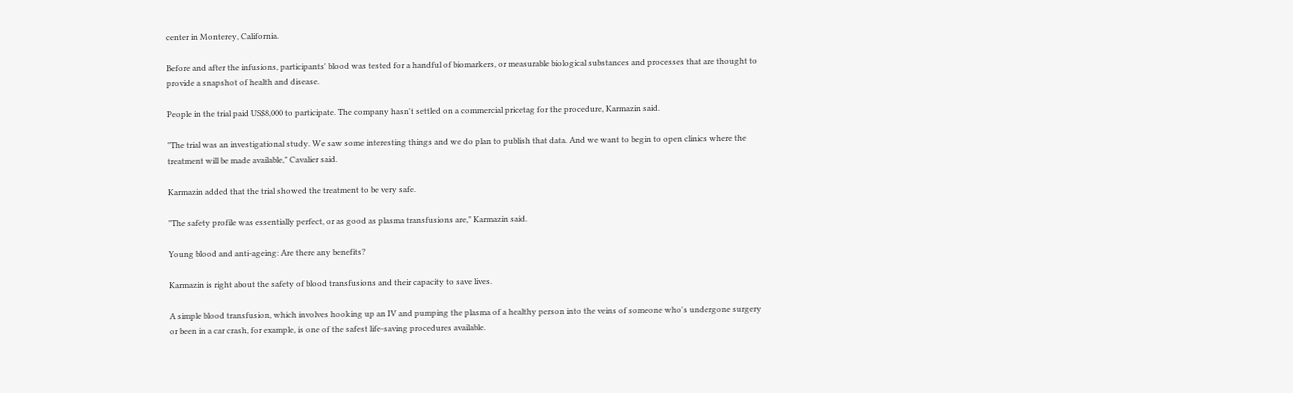center in Monterey, California.

Before and after the infusions, participants' blood was tested for a handful of biomarkers, or measurable biological substances and processes that are thought to provide a snapshot of health and disease.

People in the trial paid US$8,000 to participate. The company hasn't settled on a commercial pricetag for the procedure, Karmazin said.

"The trial was an investigational study. We saw some interesting things and we do plan to publish that data. And we want to begin to open clinics where the treatment will be made available," Cavalier said.

Karmazin added that the trial showed the treatment to be very safe.

"The safety profile was essentially perfect, or as good as plasma transfusions are," Karmazin said.

Young blood and anti-ageing: Are there any benefits?

Karmazin is right about the safety of blood transfusions and their capacity to save lives.

A simple blood transfusion, which involves hooking up an IV and pumping the plasma of a healthy person into the veins of someone who's undergone surgery or been in a car crash, for example, is one of the safest life-saving procedures available.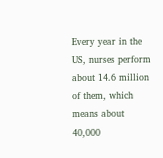Every year in the US, nurses perform about 14.6 million of them, which means about 40,000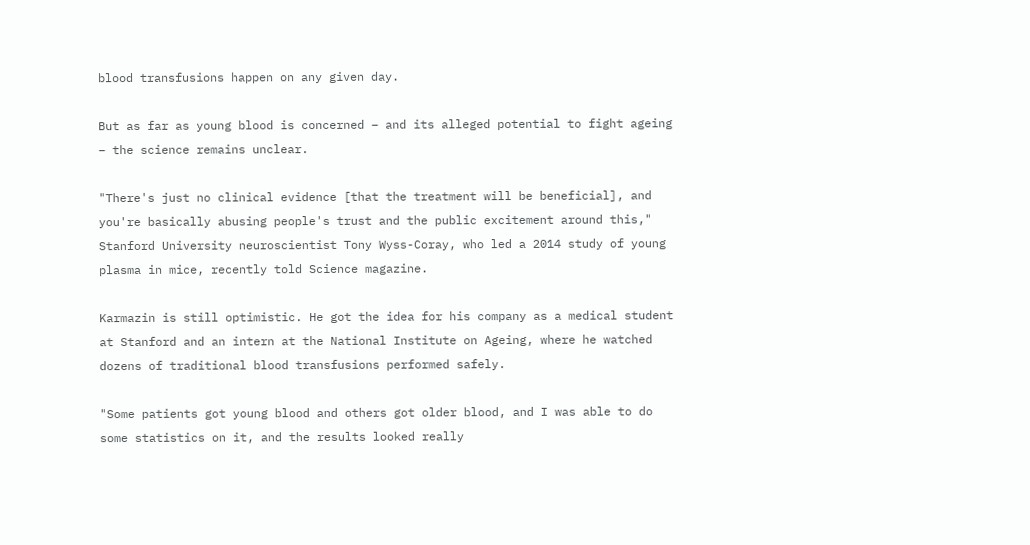blood transfusions happen on any given day.

But as far as young blood is concerned – and its alleged potential to fight ageing – the science remains unclear.

"There's just no clinical evidence [that the treatment will be beneficial], and you're basically abusing people's trust and the public excitement around this," Stanford University neuroscientist Tony Wyss-Coray, who led a 2014 study of young plasma in mice, recently told Science magazine.

Karmazin is still optimistic. He got the idea for his company as a medical student at Stanford and an intern at the National Institute on Ageing, where he watched dozens of traditional blood transfusions performed safely.

"Some patients got young blood and others got older blood, and I was able to do some statistics on it, and the results looked really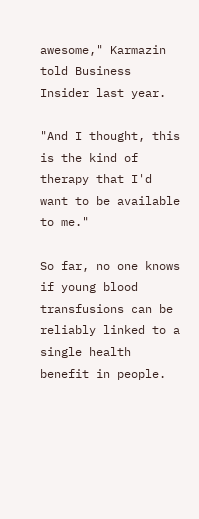awesome," Karmazin told Business Insider last year.

"And I thought, this is the kind of therapy that I'd want to be available to me."

So far, no one knows if young blood transfusions can be reliably linked to a single health benefit in people.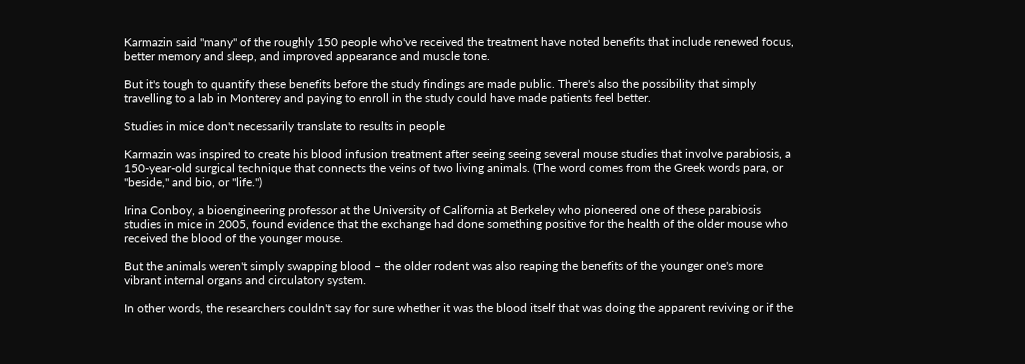Karmazin said "many" of the roughly 150 people who've received the treatment have noted benefits that include renewed focus, better memory and sleep, and improved appearance and muscle tone.

But it's tough to quantify these benefits before the study findings are made public. There's also the possibility that simply travelling to a lab in Monterey and paying to enroll in the study could have made patients feel better.

Studies in mice don't necessarily translate to results in people

Karmazin was inspired to create his blood infusion treatment after seeing seeing several mouse studies that involve parabiosis, a 150-year-old surgical technique that connects the veins of two living animals. (The word comes from the Greek words para, or "beside," and bio, or "life.")

Irina Conboy, a bioengineering professor at the University of California at Berkeley who pioneered one of these parabiosis studies in mice in 2005, found evidence that the exchange had done something positive for the health of the older mouse who received the blood of the younger mouse.

But the animals weren't simply swapping blood – the older rodent was also reaping the benefits of the younger one's more vibrant internal organs and circulatory system.

In other words, the researchers couldn't say for sure whether it was the blood itself that was doing the apparent reviving or if the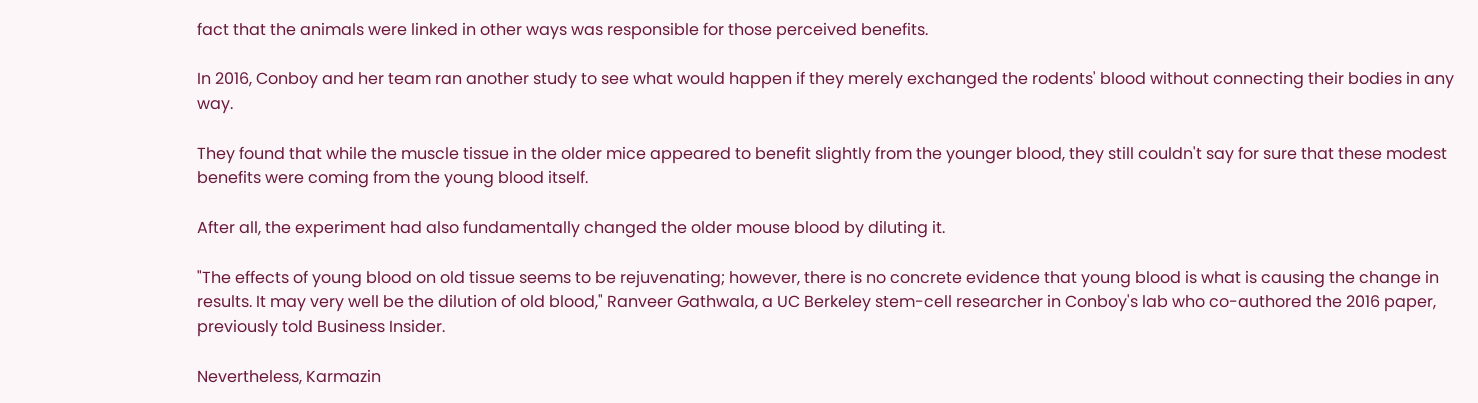fact that the animals were linked in other ways was responsible for those perceived benefits.

In 2016, Conboy and her team ran another study to see what would happen if they merely exchanged the rodents' blood without connecting their bodies in any way.

They found that while the muscle tissue in the older mice appeared to benefit slightly from the younger blood, they still couldn't say for sure that these modest benefits were coming from the young blood itself.

After all, the experiment had also fundamentally changed the older mouse blood by diluting it.

"The effects of young blood on old tissue seems to be rejuvenating; however, there is no concrete evidence that young blood is what is causing the change in results. It may very well be the dilution of old blood," Ranveer Gathwala, a UC Berkeley stem-cell researcher in Conboy's lab who co-authored the 2016 paper, previously told Business Insider.

Nevertheless, Karmazin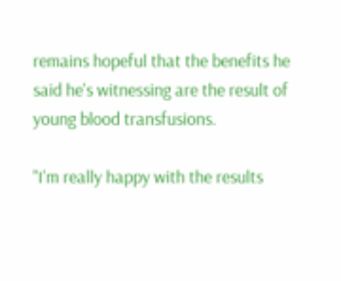remains hopeful that the benefits he said he's witnessing are the result of young blood transfusions.

"I'm really happy with the results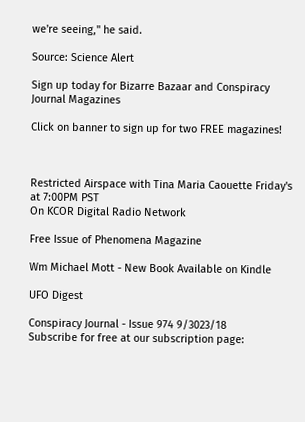we're seeing," he said.

Source: Science Alert

Sign up today for Bizarre Bazaar and Conspiracy Journal Magazines

Click on banner to sign up for two FREE magazines!



Restricted Airspace with Tina Maria Caouette Friday's at 7:00PM PST
On KCOR Digital Radio Network

Free Issue of Phenomena Magazine

Wm Michael Mott - New Book Available on Kindle

UFO Digest

Conspiracy Journal - Issue 974 9/3023/18
Subscribe for free at our subscription page: